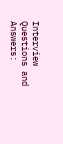Interview Questions and Answers: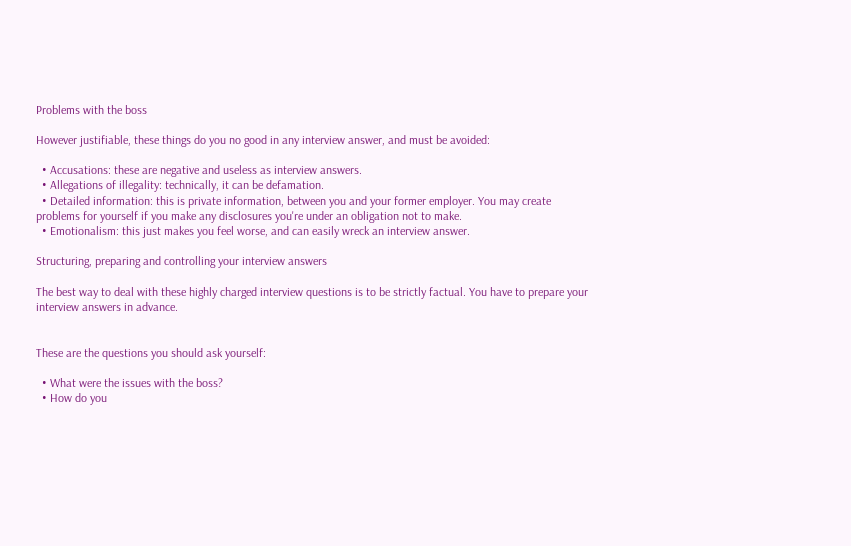Problems with the boss

However justifiable, these things do you no good in any interview answer, and must be avoided:

  • Accusations: these are negative and useless as interview answers.
  • Allegations of illegality: technically, it can be defamation.
  • Detailed information: this is private information, between you and your former employer. You may create problems for yourself if you make any disclosures you're under an obligation not to make.
  • Emotionalism: this just makes you feel worse, and can easily wreck an interview answer.

Structuring, preparing and controlling your interview answers

The best way to deal with these highly charged interview questions is to be strictly factual. You have to prepare your interview answers in advance.


These are the questions you should ask yourself:

  • What were the issues with the boss?
  • How do you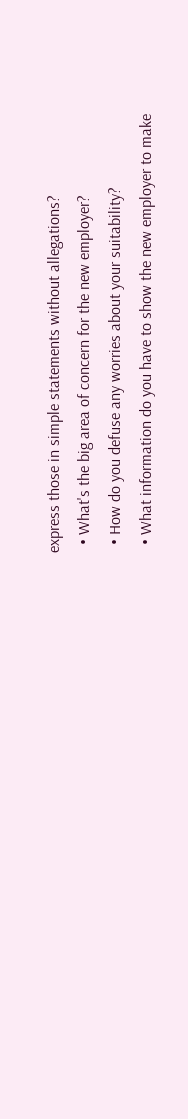express those in simple statements without allegations?
  • What's the big area of concern for the new employer?
  • How do you defuse any worries about your suitability?
  • What information do you have to show the new employer to make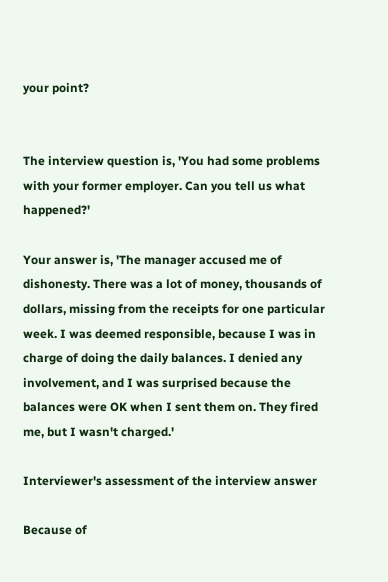your point?


The interview question is, 'You had some problems with your former employer. Can you tell us what happened?'

Your answer is, 'The manager accused me of dishonesty. There was a lot of money, thousands of dollars, missing from the receipts for one particular week. I was deemed responsible, because I was in charge of doing the daily balances. I denied any involvement, and I was surprised because the balances were OK when I sent them on. They fired me, but I wasn't charged.'

Interviewer's assessment of the interview answer

Because of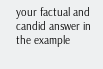your factual and candid answer in the example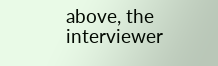above, the interviewer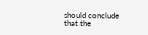should conclude that the